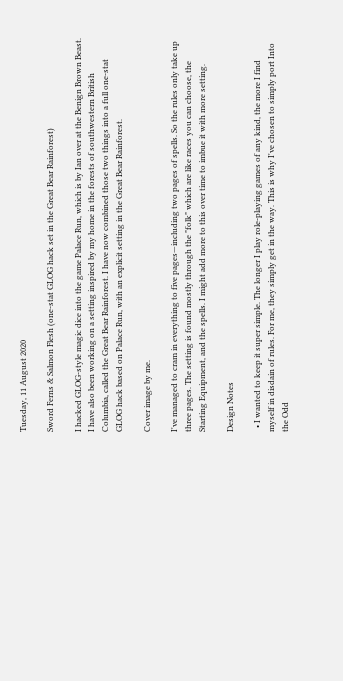Tuesday, 11 August 2020

Sword Ferns & Salmon Flesh (one-stat GLOG hack set in the Great Bear Rainforest)

I hacked GLOG-style magic dice into the game Palace Run, which is by Ian over at the Benign Brown Beast. I have also been working on a setting inspired by my home in the forests of southwestern British Columbia, called the Great Bear Rainforest. I have now combined those two things into a full one-stat GLOG hack based on Palace Run, with an explicit setting in the Great Bear Rainforest.

Cover image by me.

I've managed to cram in everything to five pages—including two pages of spells. So the rules only take up three pages. The setting is found mostly through the "folk" which are like races you can choose, the Starting Equipment, and the spells. I might add more to this over time to imbue it with more setting.

Design Notes

  • I wanted to keep it super simple. The longer I play role-playing games of any kind, the more I find myself in disdain of rules. For me, they simply get in the way. This is why I've chosen to simply port Into the Odd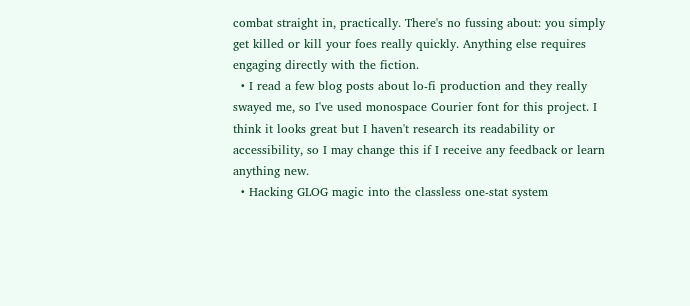combat straight in, practically. There's no fussing about: you simply get killed or kill your foes really quickly. Anything else requires engaging directly with the fiction.
  • I read a few blog posts about lo-fi production and they really swayed me, so I've used monospace Courier font for this project. I think it looks great but I haven't research its readability or accessibility, so I may change this if I receive any feedback or learn anything new.
  • Hacking GLOG magic into the classless one-stat system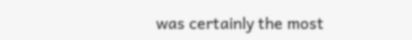was certainly the most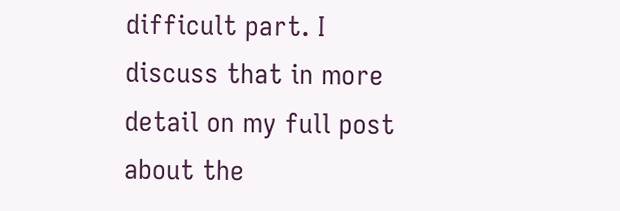difficult part. I discuss that in more detail on my full post about the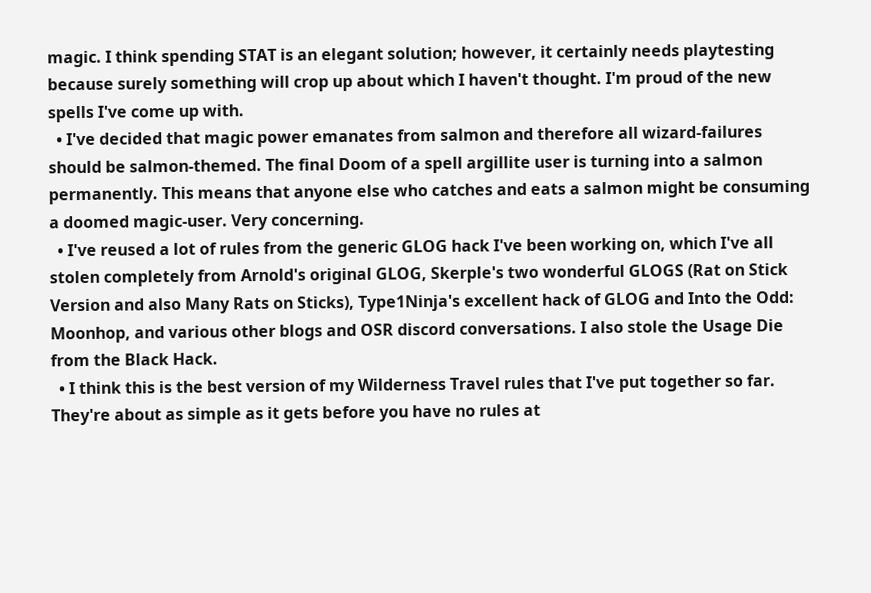magic. I think spending STAT is an elegant solution; however, it certainly needs playtesting because surely something will crop up about which I haven't thought. I'm proud of the new spells I've come up with.
  • I've decided that magic power emanates from salmon and therefore all wizard-failures should be salmon-themed. The final Doom of a spell argillite user is turning into a salmon permanently. This means that anyone else who catches and eats a salmon might be consuming a doomed magic-user. Very concerning.
  • I've reused a lot of rules from the generic GLOG hack I've been working on, which I've all stolen completely from Arnold's original GLOG, Skerple's two wonderful GLOGS (Rat on Stick Version and also Many Rats on Sticks), Type1Ninja's excellent hack of GLOG and Into the Odd: Moonhop, and various other blogs and OSR discord conversations. I also stole the Usage Die from the Black Hack.
  • I think this is the best version of my Wilderness Travel rules that I've put together so far. They're about as simple as it gets before you have no rules at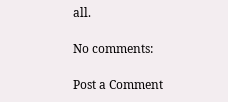all.

No comments:

Post a Comment